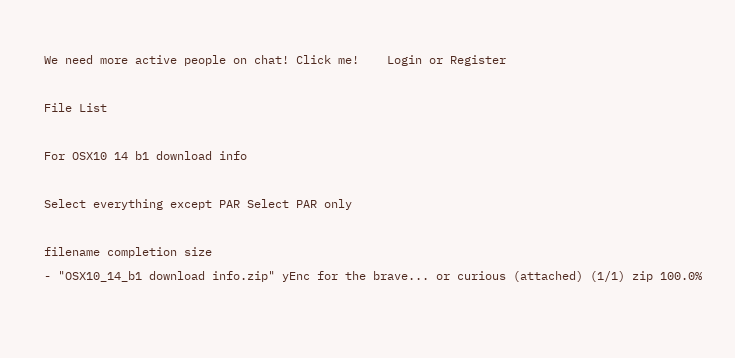We need more active people on chat! Click me!    Login or Register

File List

For OSX10 14 b1 download info

Select everything except PAR Select PAR only

filename completion size
- "OSX10_14_b1 download info.zip" yEnc for the brave... or curious (attached) (1/1) zip 100.0%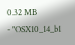0.32 MB
- "OSX10_14_b1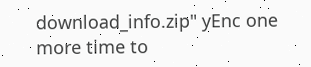download_info.zip" yEnc one more time to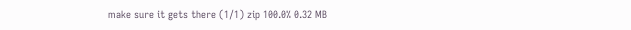make sure it gets there (1/1) zip 100.0% 0.32 MB